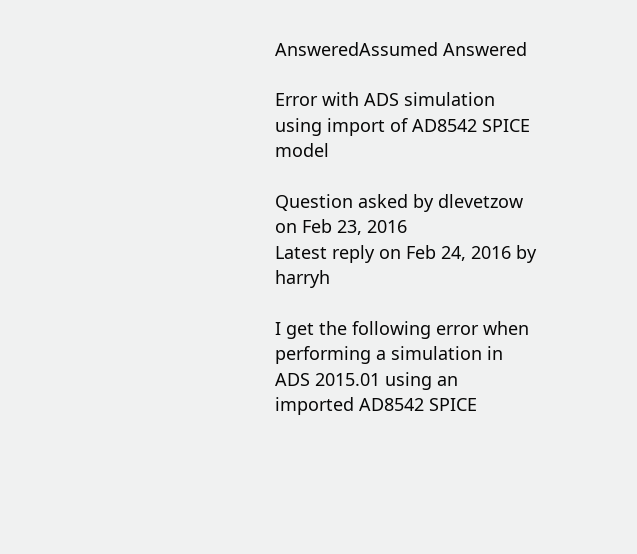AnsweredAssumed Answered

Error with ADS simulation using import of AD8542 SPICE model

Question asked by dlevetzow on Feb 23, 2016
Latest reply on Feb 24, 2016 by harryh

I get the following error when performing a simulation in ADS 2015.01 using an imported AD8542 SPICE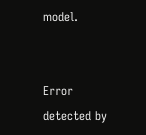model.


Error detected by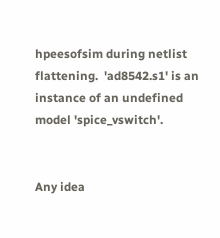hpeesofsim during netlist flattening.  'ad8542.s1' is an instance of an undefined model 'spice_vswitch'.


Any idea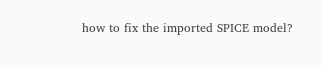how to fix the imported SPICE model?